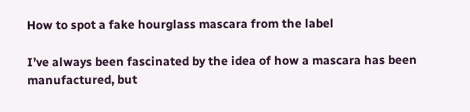How to spot a fake hourglass mascara from the label

I’ve always been fascinated by the idea of how a mascara has been manufactured, but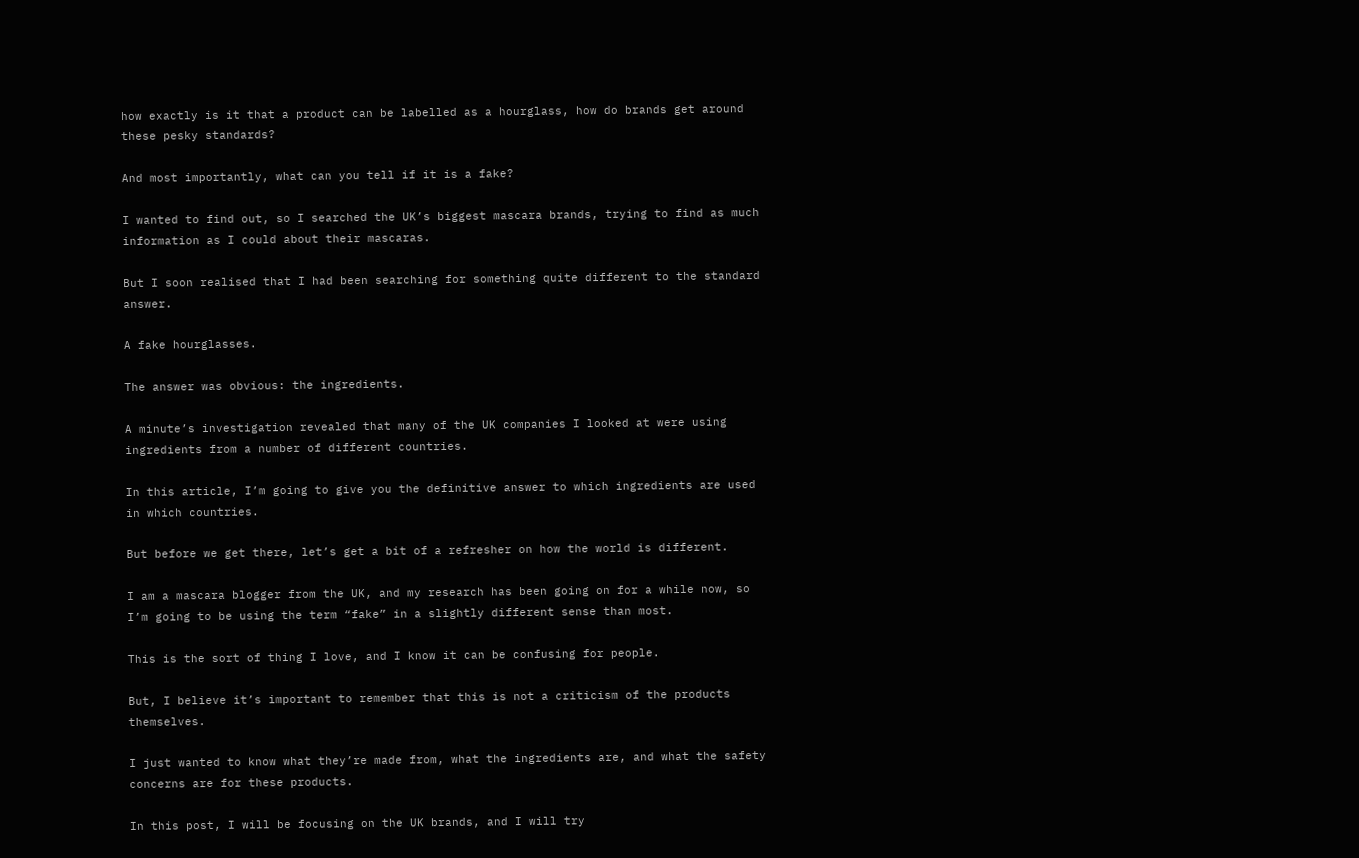how exactly is it that a product can be labelled as a hourglass, how do brands get around these pesky standards?

And most importantly, what can you tell if it is a fake?

I wanted to find out, so I searched the UK’s biggest mascara brands, trying to find as much information as I could about their mascaras.

But I soon realised that I had been searching for something quite different to the standard answer.

A fake hourglasses.

The answer was obvious: the ingredients.

A minute’s investigation revealed that many of the UK companies I looked at were using ingredients from a number of different countries.

In this article, I’m going to give you the definitive answer to which ingredients are used in which countries.

But before we get there, let’s get a bit of a refresher on how the world is different.

I am a mascara blogger from the UK, and my research has been going on for a while now, so I’m going to be using the term “fake” in a slightly different sense than most.

This is the sort of thing I love, and I know it can be confusing for people.

But, I believe it’s important to remember that this is not a criticism of the products themselves.

I just wanted to know what they’re made from, what the ingredients are, and what the safety concerns are for these products.

In this post, I will be focusing on the UK brands, and I will try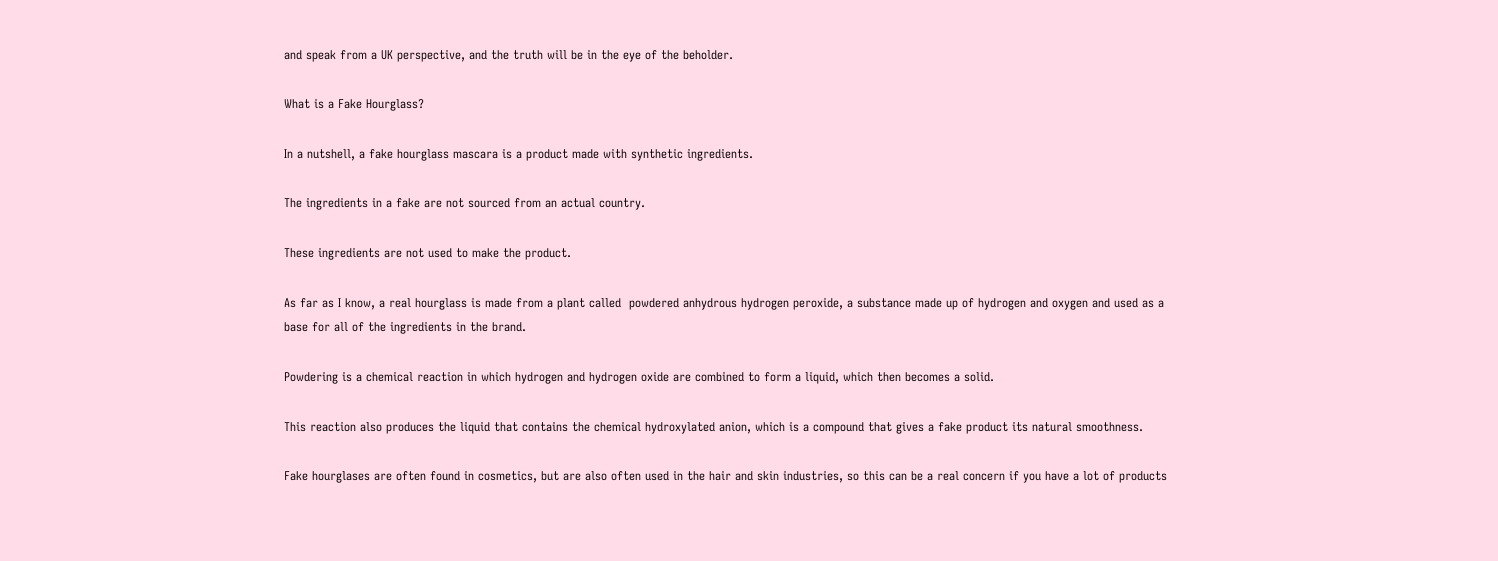and speak from a UK perspective, and the truth will be in the eye of the beholder.

What is a Fake Hourglass?

In a nutshell, a fake hourglass mascara is a product made with synthetic ingredients.

The ingredients in a fake are not sourced from an actual country.

These ingredients are not used to make the product.

As far as I know, a real hourglass is made from a plant called  powdered anhydrous hydrogen peroxide, a substance made up of hydrogen and oxygen and used as a base for all of the ingredients in the brand.

Powdering is a chemical reaction in which hydrogen and hydrogen oxide are combined to form a liquid, which then becomes a solid.

This reaction also produces the liquid that contains the chemical hydroxylated anion, which is a compound that gives a fake product its natural smoothness.

Fake hourglases are often found in cosmetics, but are also often used in the hair and skin industries, so this can be a real concern if you have a lot of products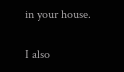in your house.

I also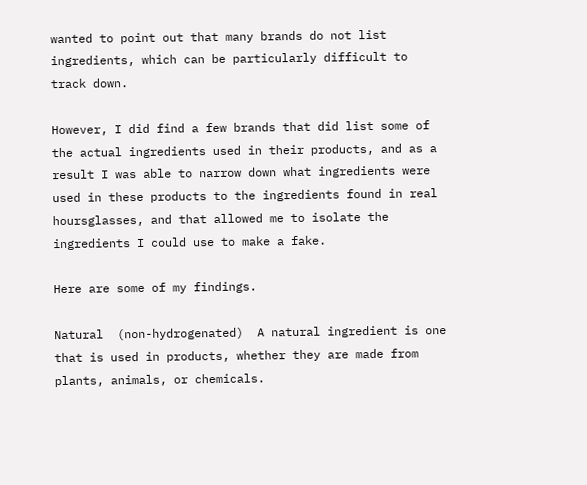wanted to point out that many brands do not list ingredients, which can be particularly difficult to track down.

However, I did find a few brands that did list some of the actual ingredients used in their products, and as a result I was able to narrow down what ingredients were used in these products to the ingredients found in real hoursglasses, and that allowed me to isolate the ingredients I could use to make a fake.

Here are some of my findings.

Natural  (non-hydrogenated)  A natural ingredient is one that is used in products, whether they are made from plants, animals, or chemicals.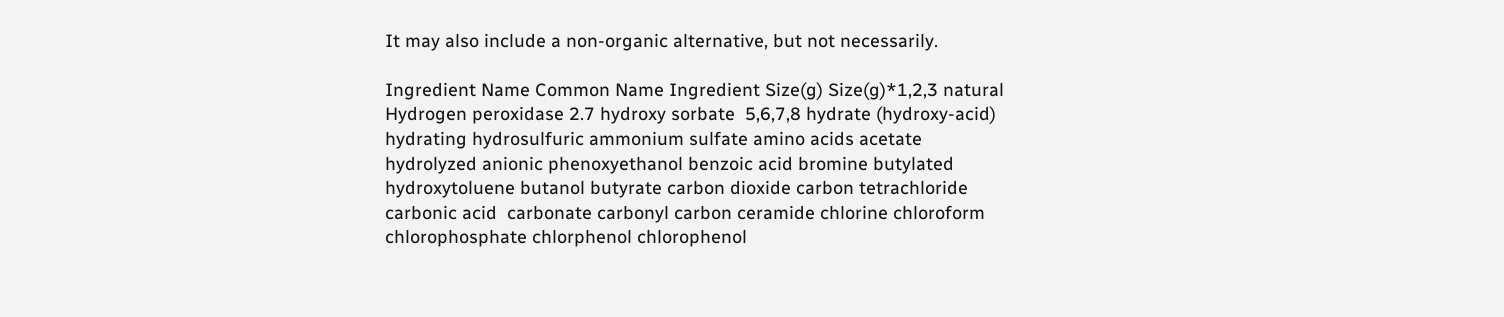It may also include a non-organic alternative, but not necessarily.

Ingredient Name Common Name Ingredient Size(g) Size(g)*1,2,3 natural  Hydrogen peroxidase 2.7 hydroxy sorbate  5,6,7,8 hydrate (hydroxy-acid) hydrating hydrosulfuric ammonium sulfate amino acids acetate hydrolyzed anionic phenoxyethanol benzoic acid bromine butylated hydroxytoluene butanol butyrate carbon dioxide carbon tetrachloride carbonic acid  carbonate carbonyl carbon ceramide chlorine chloroform chlorophosphate chlorphenol chlorophenol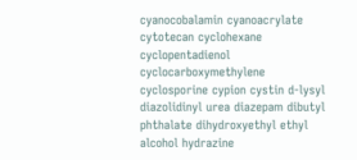cyanocobalamin cyanoacrylate cytotecan cyclohexane cyclopentadienol cyclocarboxymethylene cyclosporine cypion cystin d-lysyl diazolidinyl urea diazepam dibutyl phthalate dihydroxyethyl ethyl alcohol hydrazine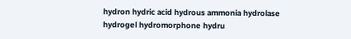hydron hydric acid hydrous ammonia hydrolase hydrogel hydromorphone hydru